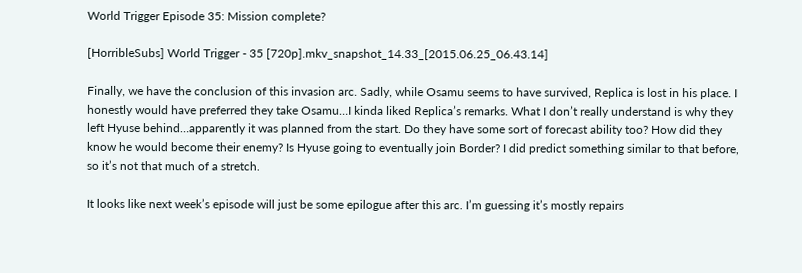World Trigger Episode 35: Mission complete?

[HorribleSubs] World Trigger - 35 [720p].mkv_snapshot_14.33_[2015.06.25_06.43.14]

Finally, we have the conclusion of this invasion arc. Sadly, while Osamu seems to have survived, Replica is lost in his place. I honestly would have preferred they take Osamu…I kinda liked Replica’s remarks. What I don’t really understand is why they left Hyuse behind…apparently it was planned from the start. Do they have some sort of forecast ability too? How did they know he would become their enemy? Is Hyuse going to eventually join Border? I did predict something similar to that before, so it’s not that much of a stretch.

It looks like next week’s episode will just be some epilogue after this arc. I’m guessing it’s mostly repairs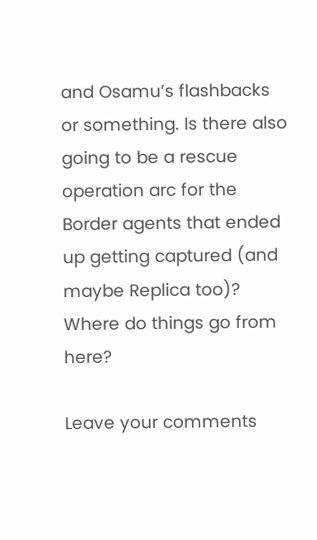and Osamu’s flashbacks or something. Is there also going to be a rescue operation arc for the Border agents that ended up getting captured (and maybe Replica too)? Where do things go from here?

Leave your comments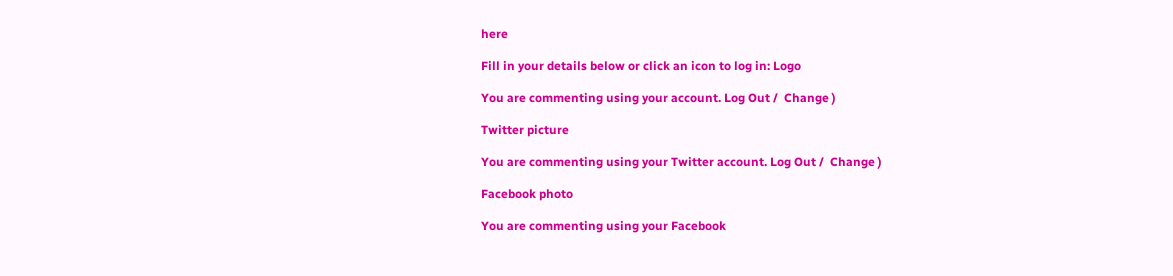here

Fill in your details below or click an icon to log in: Logo

You are commenting using your account. Log Out /  Change )

Twitter picture

You are commenting using your Twitter account. Log Out /  Change )

Facebook photo

You are commenting using your Facebook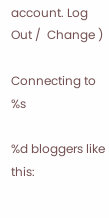account. Log Out /  Change )

Connecting to %s

%d bloggers like this: